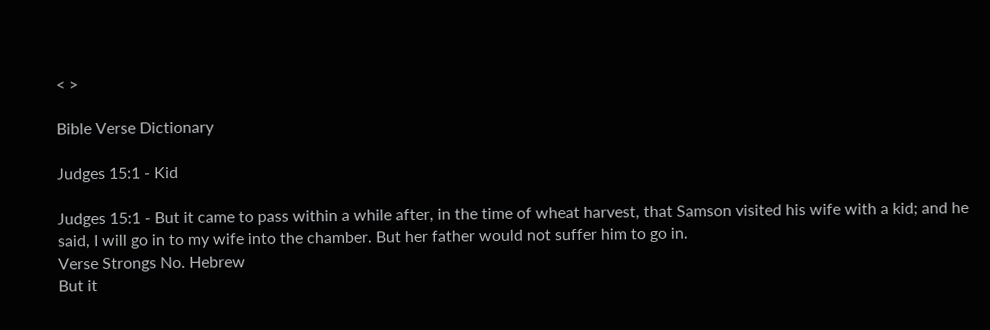< >

Bible Verse Dictionary

Judges 15:1 - Kid

Judges 15:1 - But it came to pass within a while after, in the time of wheat harvest, that Samson visited his wife with a kid; and he said, I will go in to my wife into the chamber. But her father would not suffer him to go in.
Verse Strongs No. Hebrew
But it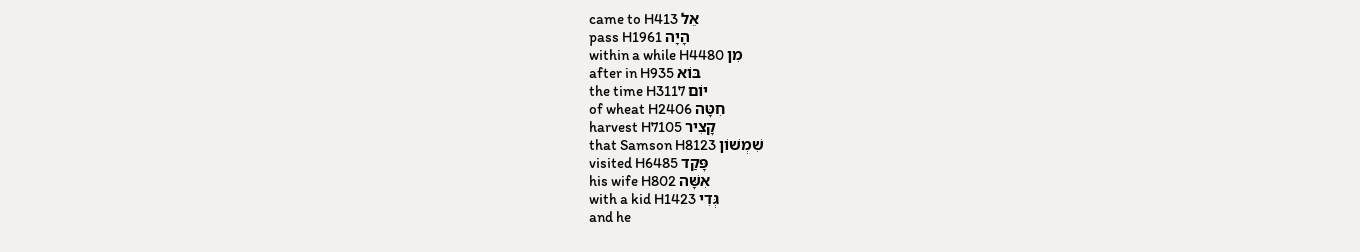came to H413 אֵל
pass H1961 הָיָה
within a while H4480 מִן
after in H935 בּוֹא
the time H3117 יוֹם
of wheat H2406 חִטָּה
harvest H7105 קָצִיר
that Samson H8123 שִׁמְשׁוֹן
visited H6485 פָּקַד
his wife H802 אִשָּׁה
with a kid H1423 גְּדִי
and he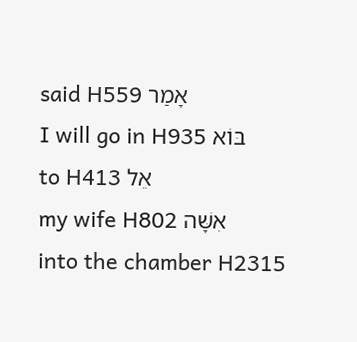said H559 אָמַר
I will go in H935 בּוֹא
to H413 אֵל
my wife H802 אִשָּׁה
into the chamber H2315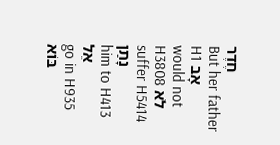חֶדֶר
But her father H1 אָב
would not H3808 לֹא
suffer H5414 נָתַן
him to H413 אֵל
go in H935 בּוֹא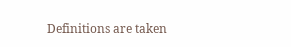Definitions are taken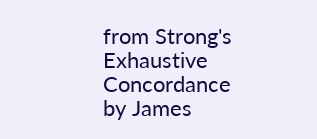from Strong's Exhaustive Concordance
by James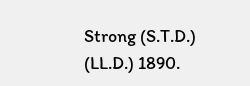Strong (S.T.D.) (LL.D.) 1890.